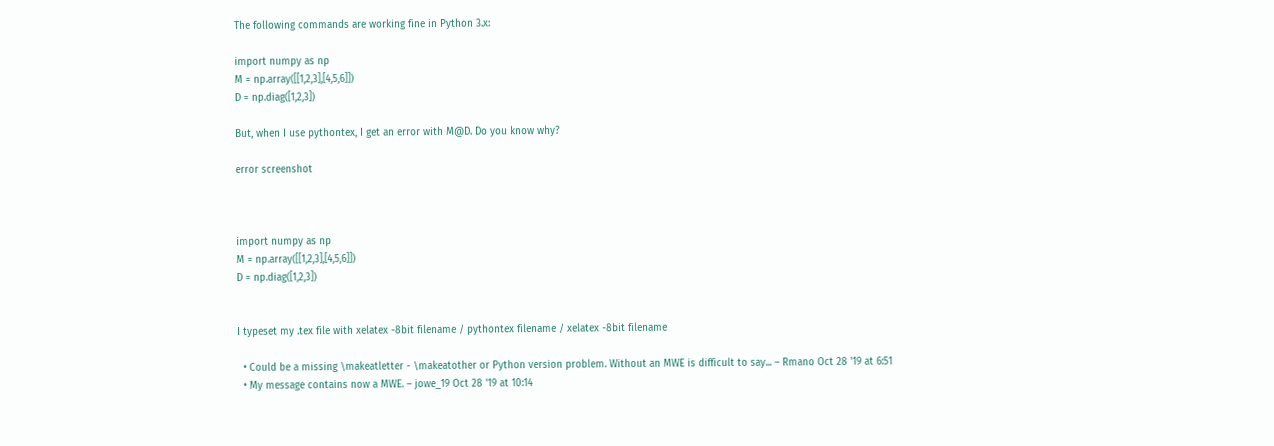The following commands are working fine in Python 3.x:

import numpy as np
M = np.array([[1,2,3],[4,5,6]])
D = np.diag([1,2,3])

But, when I use pythontex, I get an error with M@D. Do you know why?

error screenshot



import numpy as np
M = np.array([[1,2,3],[4,5,6]])
D = np.diag([1,2,3])


I typeset my .tex file with xelatex -8bit filename / pythontex filename / xelatex -8bit filename

  • Could be a missing \makeatletter - \makeatother or Python version problem. Without an MWE is difficult to say... – Rmano Oct 28 '19 at 6:51
  • My message contains now a MWE. – jowe_19 Oct 28 '19 at 10:14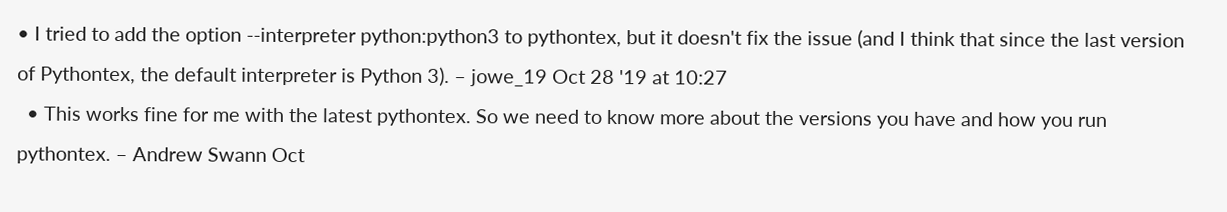• I tried to add the option --interpreter python:python3 to pythontex, but it doesn't fix the issue (and I think that since the last version of Pythontex, the default interpreter is Python 3). – jowe_19 Oct 28 '19 at 10:27
  • This works fine for me with the latest pythontex. So we need to know more about the versions you have and how you run pythontex. – Andrew Swann Oct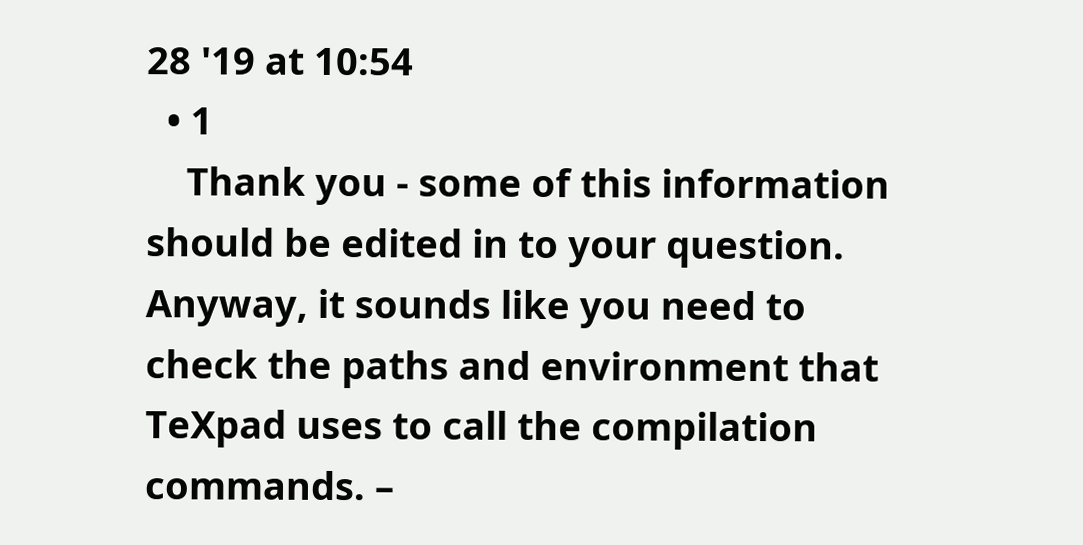28 '19 at 10:54
  • 1
    Thank you - some of this information should be edited in to your question. Anyway, it sounds like you need to check the paths and environment that TeXpad uses to call the compilation commands. –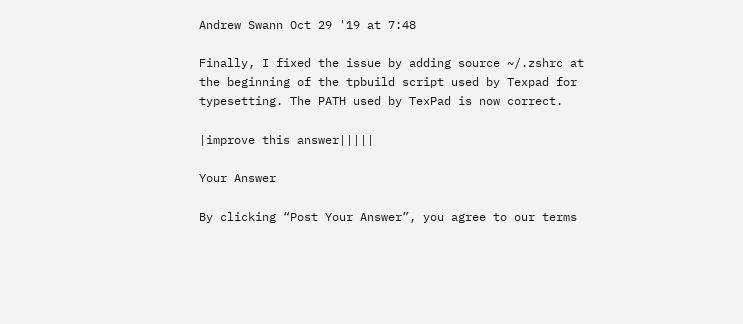Andrew Swann Oct 29 '19 at 7:48

Finally, I fixed the issue by adding source ~/.zshrc at the beginning of the tpbuild script used by Texpad for typesetting. The PATH used by TexPad is now correct.

|improve this answer|||||

Your Answer

By clicking “Post Your Answer”, you agree to our terms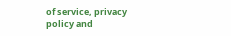of service, privacy policy and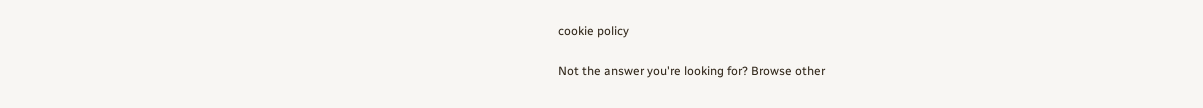cookie policy

Not the answer you're looking for? Browse other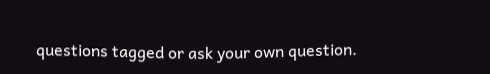questions tagged or ask your own question.